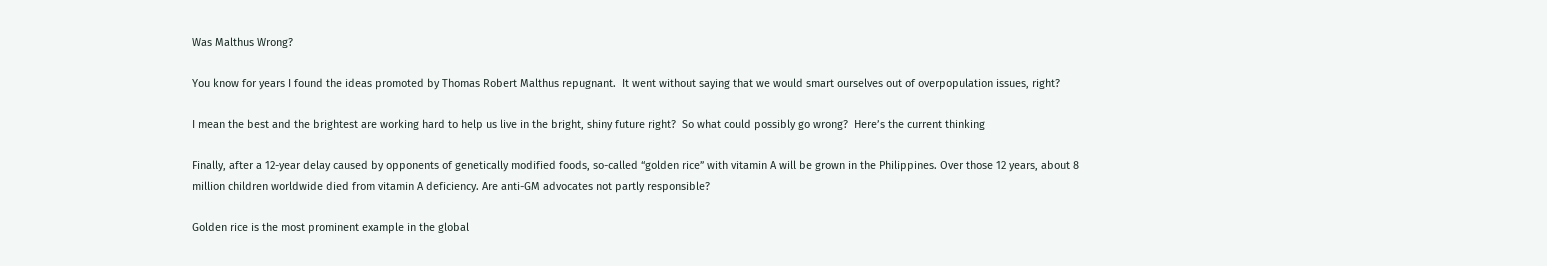Was Malthus Wrong?

You know for years I found the ideas promoted by Thomas Robert Malthus repugnant.  It went without saying that we would smart ourselves out of overpopulation issues, right?

I mean the best and the brightest are working hard to help us live in the bright, shiny future right?  So what could possibly go wrong?  Here’s the current thinking

Finally, after a 12-year delay caused by opponents of genetically modified foods, so-called “golden rice” with vitamin A will be grown in the Philippines. Over those 12 years, about 8 million children worldwide died from vitamin A deficiency. Are anti-GM advocates not partly responsible?

Golden rice is the most prominent example in the global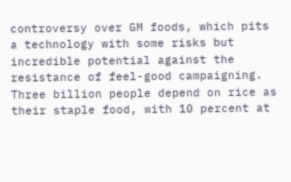controversy over GM foods, which pits a technology with some risks but incredible potential against the resistance of feel-good campaigning. Three billion people depend on rice as their staple food, with 10 percent at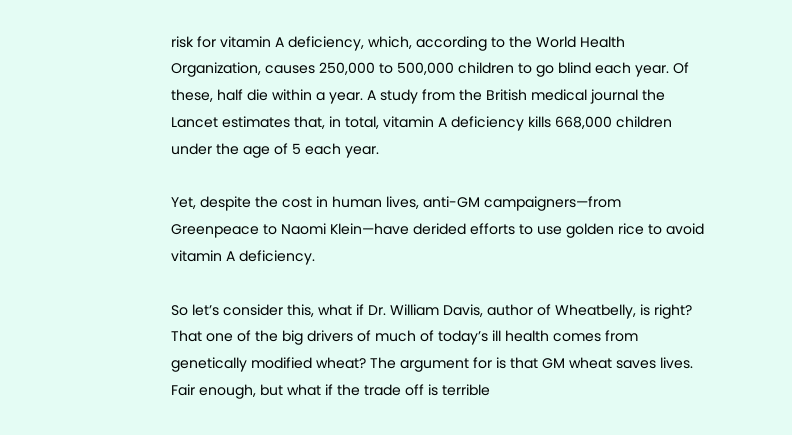risk for vitamin A deficiency, which, according to the World Health Organization, causes 250,000 to 500,000 children to go blind each year. Of these, half die within a year. A study from the British medical journal the Lancet estimates that, in total, vitamin A deficiency kills 668,000 children under the age of 5 each year.

Yet, despite the cost in human lives, anti-GM campaigners—from Greenpeace to Naomi Klein—have derided efforts to use golden rice to avoid vitamin A deficiency.

So let’s consider this, what if Dr. William Davis, author of Wheatbelly, is right? That one of the big drivers of much of today’s ill health comes from genetically modified wheat? The argument for is that GM wheat saves lives. Fair enough, but what if the trade off is terrible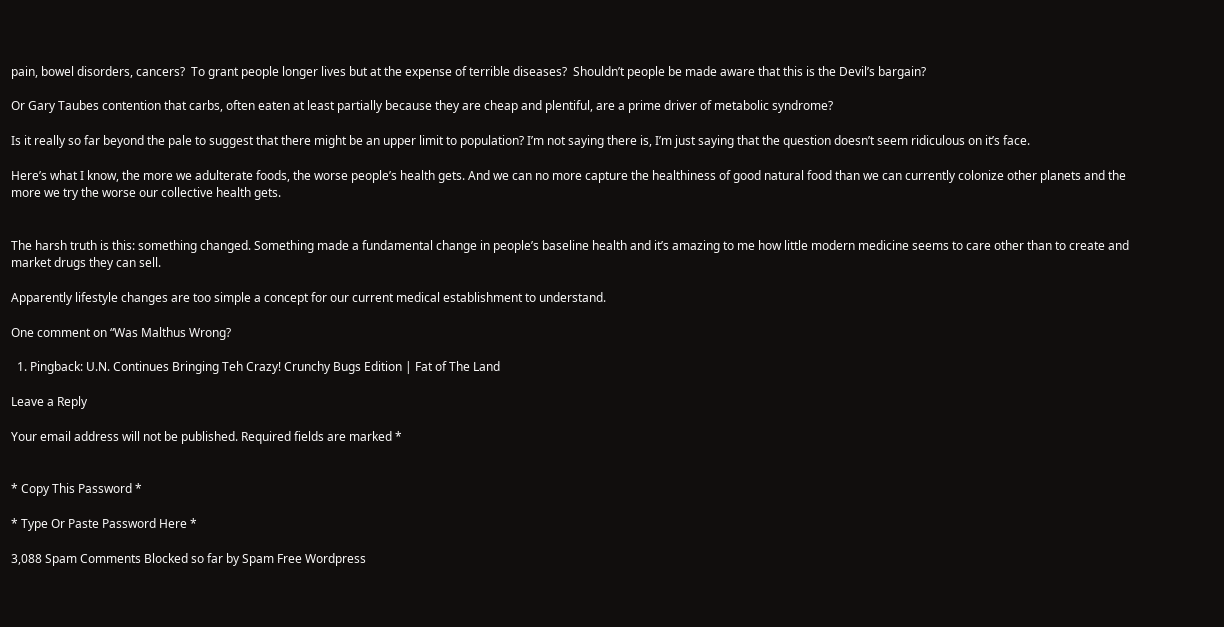pain, bowel disorders, cancers?  To grant people longer lives but at the expense of terrible diseases?  Shouldn’t people be made aware that this is the Devil’s bargain?

Or Gary Taubes contention that carbs, often eaten at least partially because they are cheap and plentiful, are a prime driver of metabolic syndrome?

Is it really so far beyond the pale to suggest that there might be an upper limit to population? I’m not saying there is, I’m just saying that the question doesn’t seem ridiculous on it’s face.

Here’s what I know, the more we adulterate foods, the worse people’s health gets. And we can no more capture the healthiness of good natural food than we can currently colonize other planets and the more we try the worse our collective health gets.


The harsh truth is this: something changed. Something made a fundamental change in people’s baseline health and it’s amazing to me how little modern medicine seems to care other than to create and market drugs they can sell.

Apparently lifestyle changes are too simple a concept for our current medical establishment to understand.

One comment on “Was Malthus Wrong?

  1. Pingback: U.N. Continues Bringing Teh Crazy! Crunchy Bugs Edition | Fat of The Land

Leave a Reply

Your email address will not be published. Required fields are marked *


* Copy This Password *

* Type Or Paste Password Here *

3,088 Spam Comments Blocked so far by Spam Free Wordpress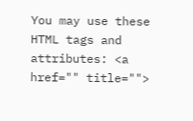You may use these HTML tags and attributes: <a href="" title="">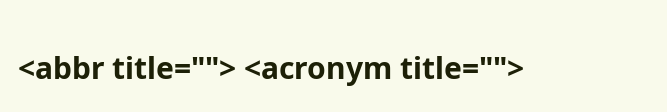<abbr title=""> <acronym title="">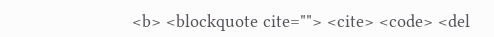<b> <blockquote cite=""> <cite> <code> <del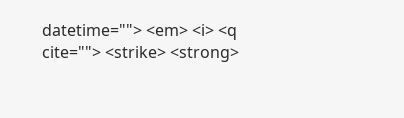datetime=""> <em> <i> <q cite=""> <strike> <strong>